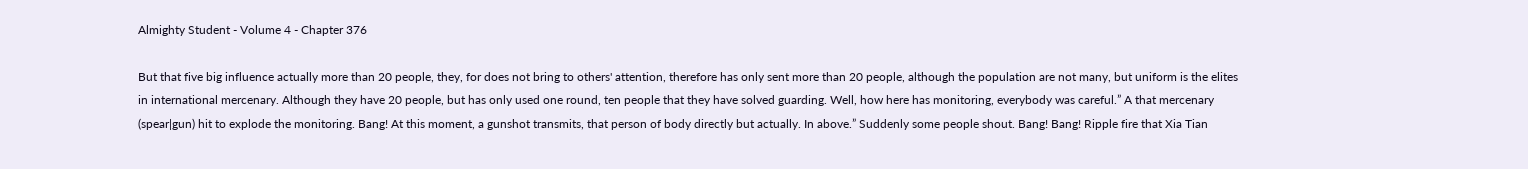Almighty Student - Volume 4 - Chapter 376

But that five big influence actually more than 20 people, they, for does not bring to others' attention, therefore has only sent more than 20 people, although the population are not many, but uniform is the elites in international mercenary. Although they have 20 people, but has only used one round, ten people that they have solved guarding. Well, how here has monitoring, everybody was careful.” A that mercenary (spear|gun) hit to explode the monitoring. Bang! At this moment, a gunshot transmits, that person of body directly but actually. In above.” Suddenly some people shout. Bang! Bang! Ripple fire that Xia Tian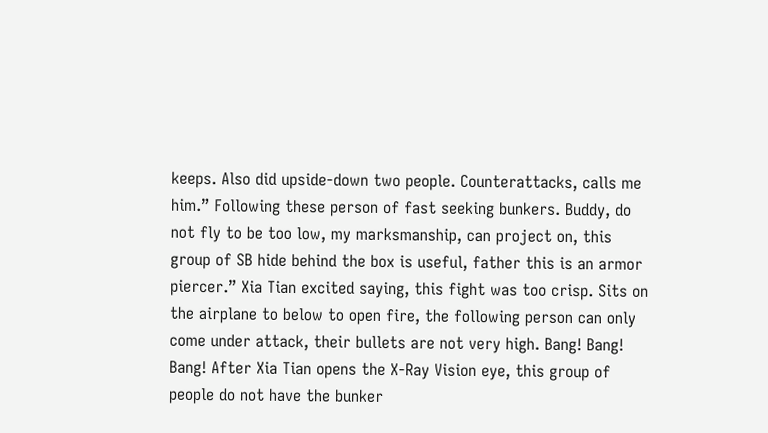keeps. Also did upside-down two people. Counterattacks, calls me him.” Following these person of fast seeking bunkers. Buddy, do not fly to be too low, my marksmanship, can project on, this group of SB hide behind the box is useful, father this is an armor piercer.” Xia Tian excited saying, this fight was too crisp. Sits on the airplane to below to open fire, the following person can only come under attack, their bullets are not very high. Bang! Bang! Bang! After Xia Tian opens the X-Ray Vision eye, this group of people do not have the bunker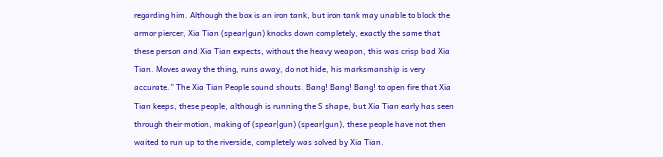regarding him. Although the box is an iron tank, but iron tank may unable to block the armor piercer, Xia Tian (spear|gun) knocks down completely, exactly the same that these person and Xia Tian expects, without the heavy weapon, this was crisp bad Xia Tian. Moves away the thing, runs away, do not hide, his marksmanship is very accurate.” The Xia Tian People sound shouts. Bang! Bang! Bang! to open fire that Xia Tian keeps, these people, although is running the S shape, but Xia Tian early has seen through their motion, making of (spear|gun) (spear|gun), these people have not then waited to run up to the riverside, completely was solved by Xia Tian.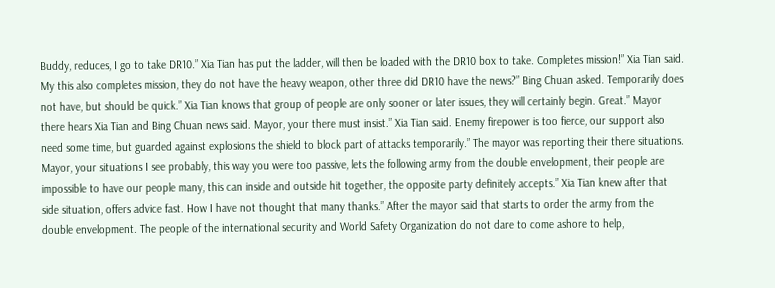Buddy, reduces, I go to take DR10.” Xia Tian has put the ladder, will then be loaded with the DR10 box to take. Completes mission!” Xia Tian said. My this also completes mission, they do not have the heavy weapon, other three did DR10 have the news?” Bing Chuan asked. Temporarily does not have, but should be quick.” Xia Tian knows that group of people are only sooner or later issues, they will certainly begin. Great.” Mayor there hears Xia Tian and Bing Chuan news said. Mayor, your there must insist.” Xia Tian said. Enemy firepower is too fierce, our support also need some time, but guarded against explosions the shield to block part of attacks temporarily.” The mayor was reporting their there situations. Mayor, your situations I see probably, this way you were too passive, lets the following army from the double envelopment, their people are impossible to have our people many, this can inside and outside hit together, the opposite party definitely accepts.” Xia Tian knew after that side situation, offers advice fast. How I have not thought that many thanks.” After the mayor said that starts to order the army from the double envelopment. The people of the international security and World Safety Organization do not dare to come ashore to help,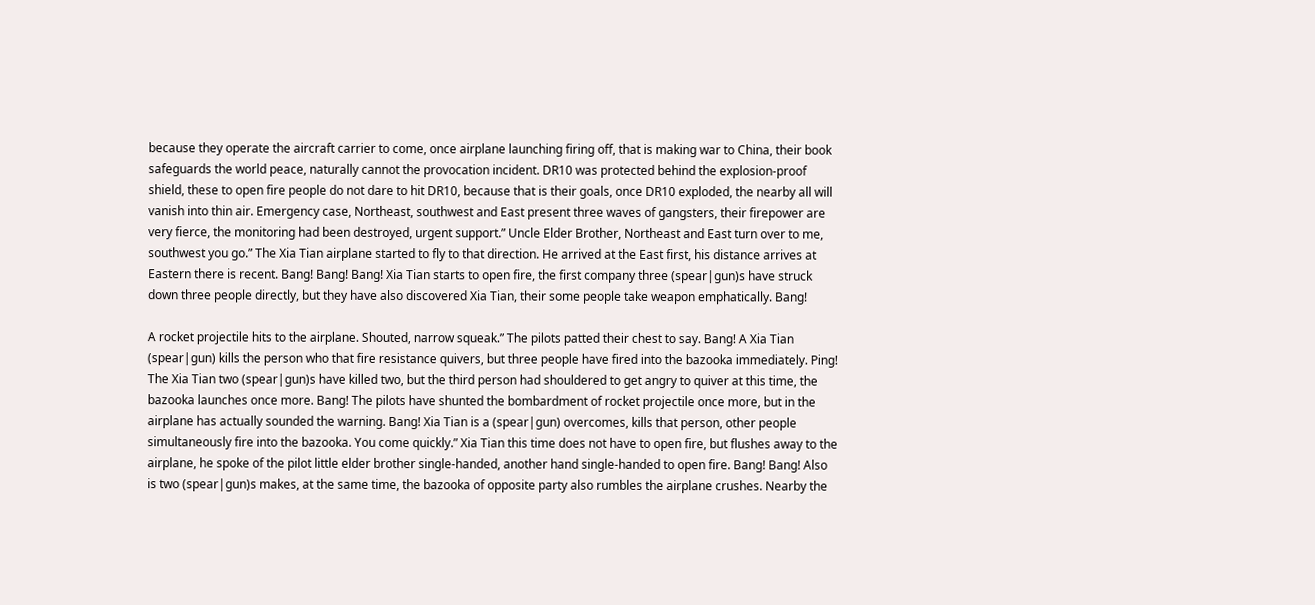because they operate the aircraft carrier to come, once airplane launching firing off, that is making war to China, their book safeguards the world peace, naturally cannot the provocation incident. DR10 was protected behind the explosion-proof shield, these to open fire people do not dare to hit DR10, because that is their goals, once DR10 exploded, the nearby all will vanish into thin air. Emergency case, Northeast, southwest and East present three waves of gangsters, their firepower are very fierce, the monitoring had been destroyed, urgent support.” Uncle Elder Brother, Northeast and East turn over to me, southwest you go.” The Xia Tian airplane started to fly to that direction. He arrived at the East first, his distance arrives at Eastern there is recent. Bang! Bang! Bang! Xia Tian starts to open fire, the first company three (spear|gun)s have struck down three people directly, but they have also discovered Xia Tian, their some people take weapon emphatically. Bang!

A rocket projectile hits to the airplane. Shouted, narrow squeak.” The pilots patted their chest to say. Bang! A Xia Tian (spear|gun) kills the person who that fire resistance quivers, but three people have fired into the bazooka immediately. Ping! The Xia Tian two (spear|gun)s have killed two, but the third person had shouldered to get angry to quiver at this time, the bazooka launches once more. Bang! The pilots have shunted the bombardment of rocket projectile once more, but in the airplane has actually sounded the warning. Bang! Xia Tian is a (spear|gun) overcomes, kills that person, other people simultaneously fire into the bazooka. You come quickly.” Xia Tian this time does not have to open fire, but flushes away to the airplane, he spoke of the pilot little elder brother single-handed, another hand single-handed to open fire. Bang! Bang! Also is two (spear|gun)s makes, at the same time, the bazooka of opposite party also rumbles the airplane crushes. Nearby the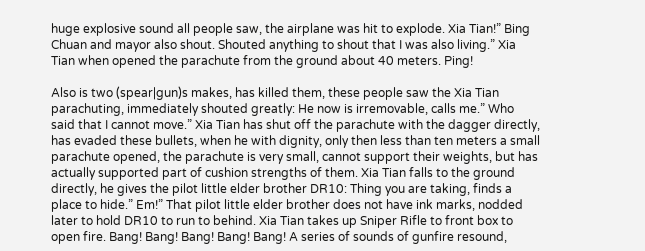huge explosive sound all people saw, the airplane was hit to explode. Xia Tian!” Bing Chuan and mayor also shout. Shouted anything to shout that I was also living.” Xia Tian when opened the parachute from the ground about 40 meters. Ping!

Also is two (spear|gun)s makes, has killed them, these people saw the Xia Tian parachuting, immediately shouted greatly: He now is irremovable, calls me.” Who said that I cannot move.” Xia Tian has shut off the parachute with the dagger directly, has evaded these bullets, when he with dignity, only then less than ten meters a small parachute opened, the parachute is very small, cannot support their weights, but has actually supported part of cushion strengths of them. Xia Tian falls to the ground directly, he gives the pilot little elder brother DR10: Thing you are taking, finds a place to hide.” Em!” That pilot little elder brother does not have ink marks, nodded later to hold DR10 to run to behind. Xia Tian takes up Sniper Rifle to front box to open fire. Bang! Bang! Bang! Bang! Bang! A series of sounds of gunfire resound,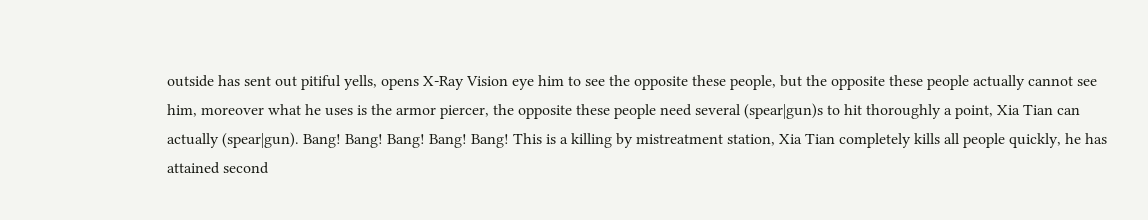outside has sent out pitiful yells, opens X-Ray Vision eye him to see the opposite these people, but the opposite these people actually cannot see him, moreover what he uses is the armor piercer, the opposite these people need several (spear|gun)s to hit thoroughly a point, Xia Tian can actually (spear|gun). Bang! Bang! Bang! Bang! Bang! This is a killing by mistreatment station, Xia Tian completely kills all people quickly, he has attained second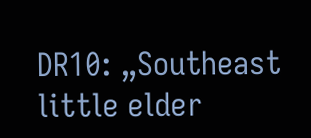DR10: „Southeast little elder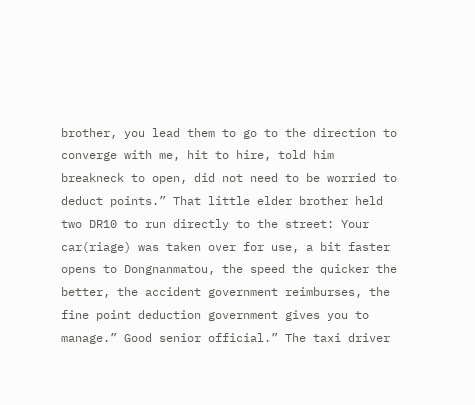brother, you lead them to go to the direction to converge with me, hit to hire, told him breakneck to open, did not need to be worried to deduct points.” That little elder brother held two DR10 to run directly to the street: Your car(riage) was taken over for use, a bit faster opens to Dongnanmatou, the speed the quicker the better, the accident government reimburses, the fine point deduction government gives you to manage.” Good senior official.” The taxi driver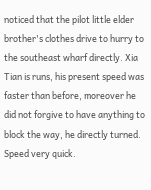noticed that the pilot little elder brother's clothes drive to hurry to the southeast wharf directly. Xia Tian is runs, his present speed was faster than before, moreover he did not forgive to have anything to block the way, he directly turned. Speed very quick.